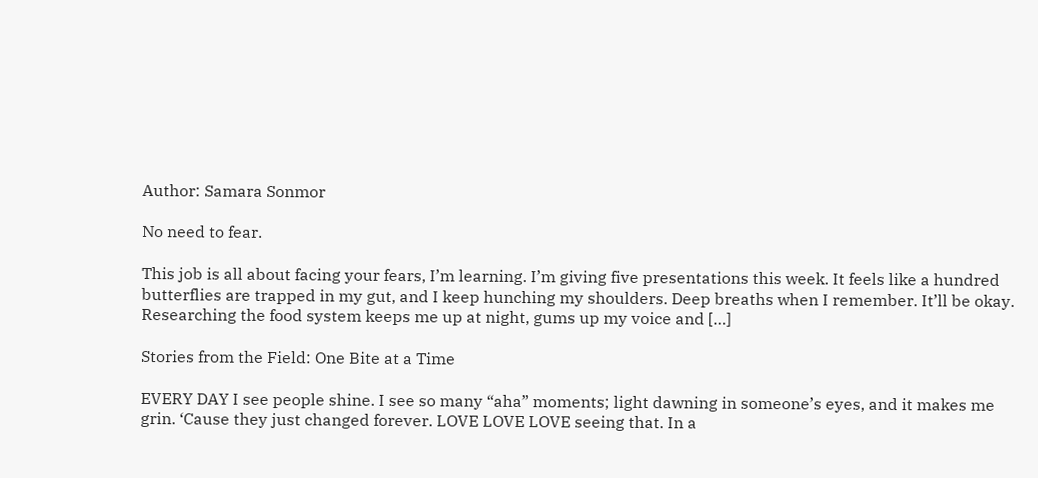Author: Samara Sonmor

No need to fear.

This job is all about facing your fears, I’m learning. I’m giving five presentations this week. It feels like a hundred butterflies are trapped in my gut, and I keep hunching my shoulders. Deep breaths when I remember. It’ll be okay. Researching the food system keeps me up at night, gums up my voice and […]

Stories from the Field: One Bite at a Time

EVERY DAY I see people shine. I see so many “aha” moments; light dawning in someone’s eyes, and it makes me grin. ‘Cause they just changed forever. LOVE LOVE LOVE seeing that. In a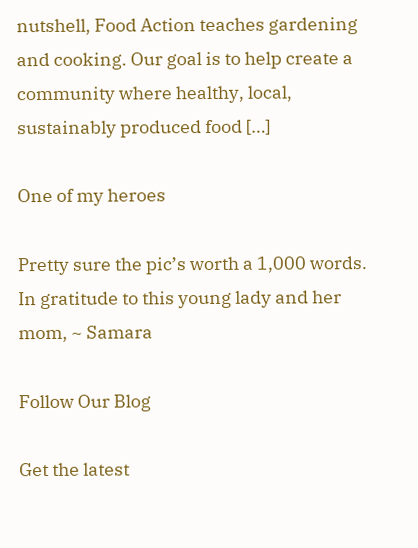nutshell, Food Action teaches gardening and cooking. Our goal is to help create a community where healthy, local, sustainably produced food […]

One of my heroes

Pretty sure the pic’s worth a 1,000 words. In gratitude to this young lady and her mom, ~ Samara

Follow Our Blog

Get the latest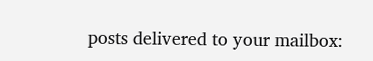posts delivered to your mailbox: